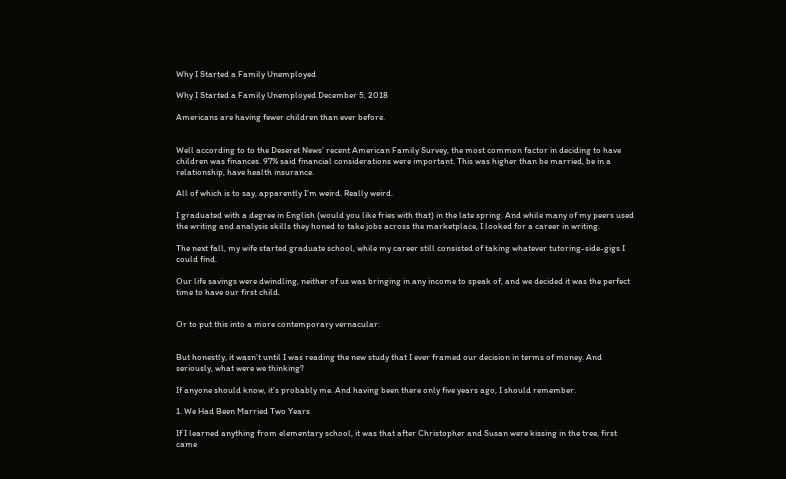Why I Started a Family Unemployed

Why I Started a Family Unemployed December 5, 2018

Americans are having fewer children than ever before.


Well according to to the Deseret News’ recent American Family Survey, the most common factor in deciding to have children was finances. 97% said financial considerations were important. This was higher than be married, be in a relationship, have health insurance.

All of which is to say, apparently I’m weird. Really weird.

I graduated with a degree in English (would you like fries with that) in the late spring. And while many of my peers used the writing and analysis skills they honed to take jobs across the marketplace, I looked for a career in writing.

The next fall, my wife started graduate school, while my career still consisted of taking whatever tutoring-side-gigs I could find.

Our life savings were dwindling, neither of us was bringing in any income to speak of, and we decided it was the perfect time to have our first child.


Or to put this into a more contemporary vernacular:


But honestly, it wasn’t until I was reading the new study that I ever framed our decision in terms of money. And seriously, what were we thinking?

If anyone should know, it’s probably me. And having been there only five years ago, I should remember.

1. We Had Been Married Two Years

If I learned anything from elementary school, it was that after Christopher and Susan were kissing in the tree, first came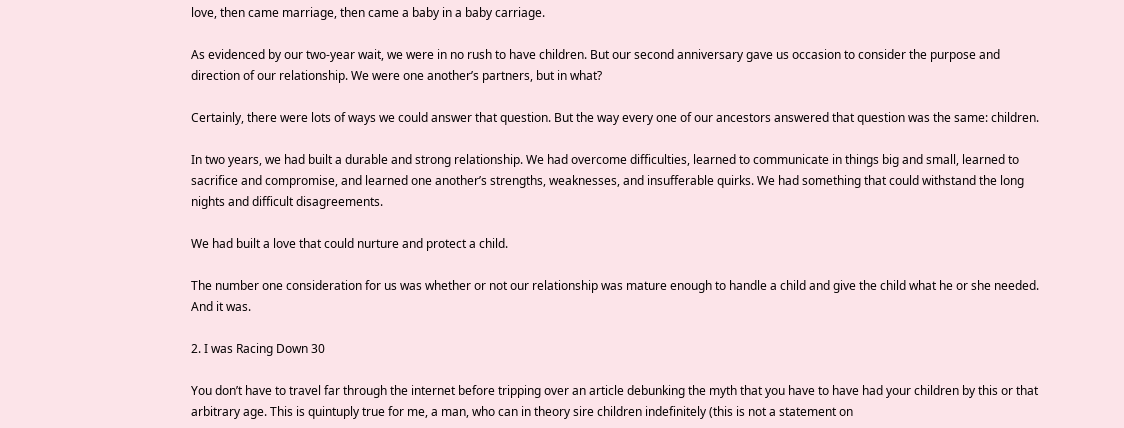love, then came marriage, then came a baby in a baby carriage.

As evidenced by our two-year wait, we were in no rush to have children. But our second anniversary gave us occasion to consider the purpose and direction of our relationship. We were one another’s partners, but in what?

Certainly, there were lots of ways we could answer that question. But the way every one of our ancestors answered that question was the same: children.

In two years, we had built a durable and strong relationship. We had overcome difficulties, learned to communicate in things big and small, learned to sacrifice and compromise, and learned one another’s strengths, weaknesses, and insufferable quirks. We had something that could withstand the long nights and difficult disagreements.

We had built a love that could nurture and protect a child.

The number one consideration for us was whether or not our relationship was mature enough to handle a child and give the child what he or she needed. And it was.

2. I was Racing Down 30

You don’t have to travel far through the internet before tripping over an article debunking the myth that you have to have had your children by this or that arbitrary age. This is quintuply true for me, a man, who can in theory sire children indefinitely (this is not a statement on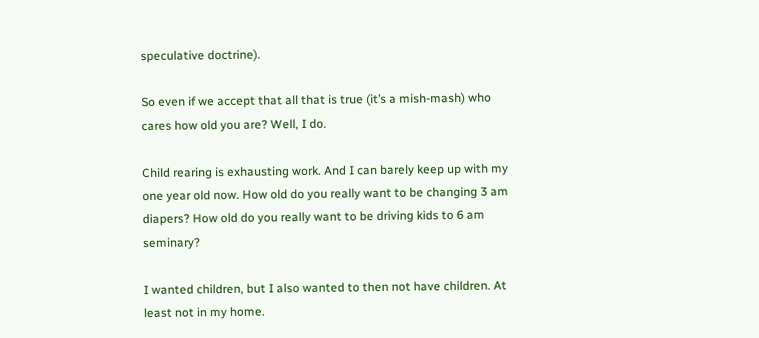speculative doctrine).

So even if we accept that all that is true (it’s a mish-mash) who cares how old you are? Well, I do.

Child rearing is exhausting work. And I can barely keep up with my one year old now. How old do you really want to be changing 3 am diapers? How old do you really want to be driving kids to 6 am seminary?

I wanted children, but I also wanted to then not have children. At least not in my home.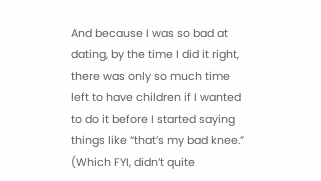And because I was so bad at dating, by the time I did it right, there was only so much time left to have children if I wanted to do it before I started saying things like “that’s my bad knee.” (Which FYI, didn’t quite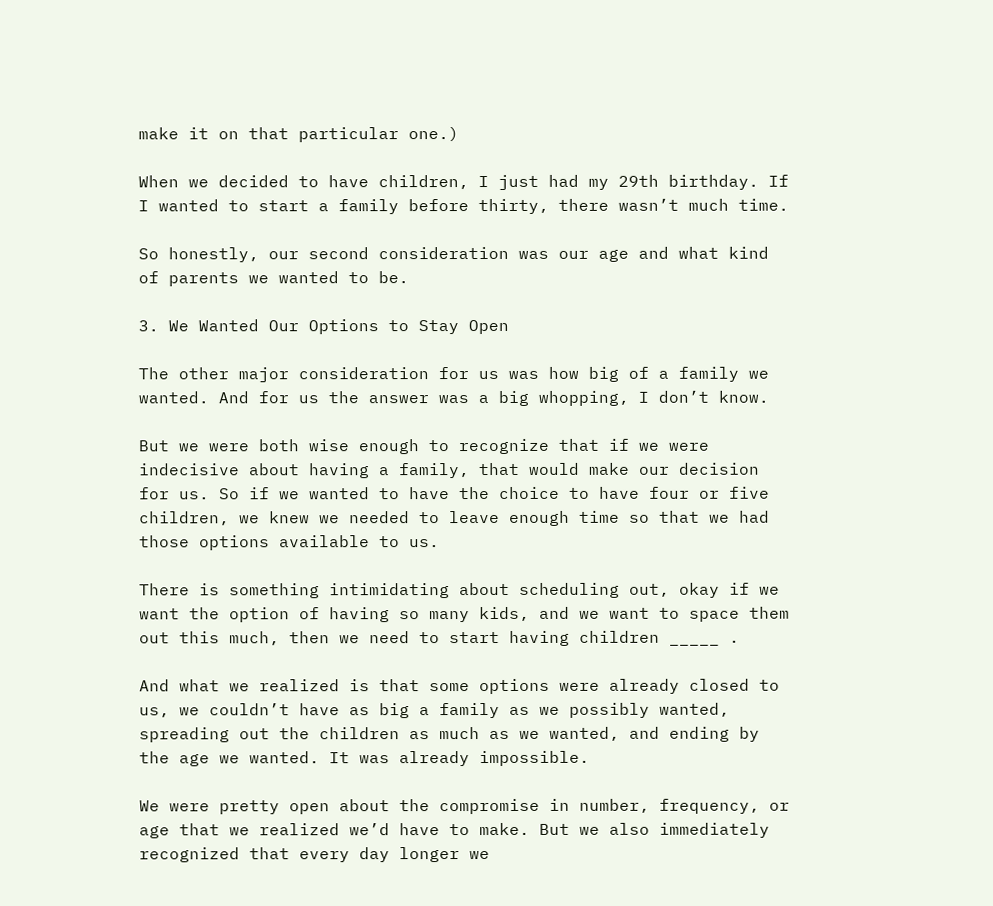make it on that particular one.)

When we decided to have children, I just had my 29th birthday. If I wanted to start a family before thirty, there wasn’t much time.

So honestly, our second consideration was our age and what kind of parents we wanted to be.

3. We Wanted Our Options to Stay Open

The other major consideration for us was how big of a family we wanted. And for us the answer was a big whopping, I don’t know.

But we were both wise enough to recognize that if we were indecisive about having a family, that would make our decision for us. So if we wanted to have the choice to have four or five children, we knew we needed to leave enough time so that we had those options available to us.

There is something intimidating about scheduling out, okay if we want the option of having so many kids, and we want to space them out this much, then we need to start having children _____ .

And what we realized is that some options were already closed to us, we couldn’t have as big a family as we possibly wanted, spreading out the children as much as we wanted, and ending by the age we wanted. It was already impossible.

We were pretty open about the compromise in number, frequency, or age that we realized we’d have to make. But we also immediately recognized that every day longer we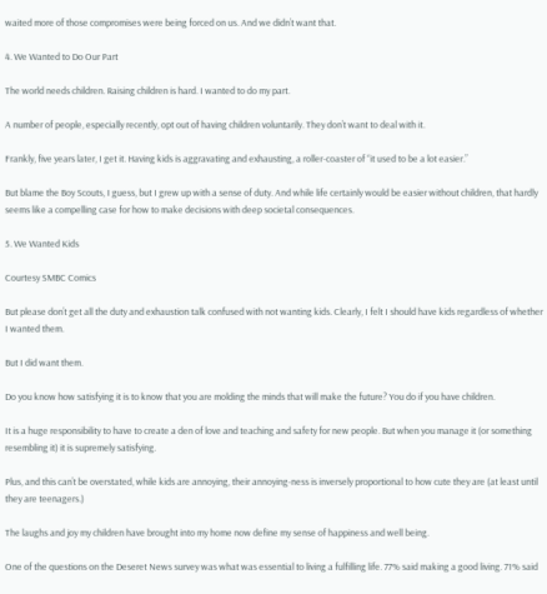waited more of those compromises were being forced on us. And we didn’t want that.

4. We Wanted to Do Our Part

The world needs children. Raising children is hard. I wanted to do my part.

A number of people, especially recently, opt out of having children voluntarily. They don’t want to deal with it.

Frankly, five years later, I get it. Having kids is aggravating and exhausting, a roller-coaster of “it used to be a lot easier.”

But blame the Boy Scouts, I guess, but I grew up with a sense of duty. And while life certainly would be easier without children, that hardly seems like a compelling case for how to make decisions with deep societal consequences.

5. We Wanted Kids

Courtesy SMBC Comics

But please don’t get all the duty and exhaustion talk confused with not wanting kids. Clearly, I felt I should have kids regardless of whether I wanted them.

But I did want them.

Do you know how satisfying it is to know that you are molding the minds that will make the future? You do if you have children.

It is a huge responsibility to have to create a den of love and teaching and safety for new people. But when you manage it (or something resembling it) it is supremely satisfying.

Plus, and this can’t be overstated, while kids are annoying, their annoying-ness is inversely proportional to how cute they are (at least until they are teenagers.)

The laughs and joy my children have brought into my home now define my sense of happiness and well being.

One of the questions on the Deseret News survey was what was essential to living a fulfilling life. 77% said making a good living. 71% said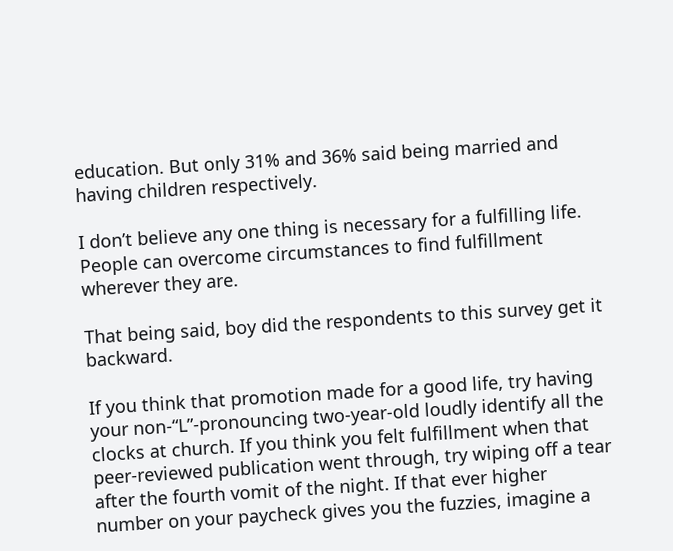education. But only 31% and 36% said being married and having children respectively.

I don’t believe any one thing is necessary for a fulfilling life. People can overcome circumstances to find fulfillment wherever they are.

That being said, boy did the respondents to this survey get it backward.

If you think that promotion made for a good life, try having your non-“L”-pronouncing two-year-old loudly identify all the clocks at church. If you think you felt fulfillment when that peer-reviewed publication went through, try wiping off a tear after the fourth vomit of the night. If that ever higher number on your paycheck gives you the fuzzies, imagine a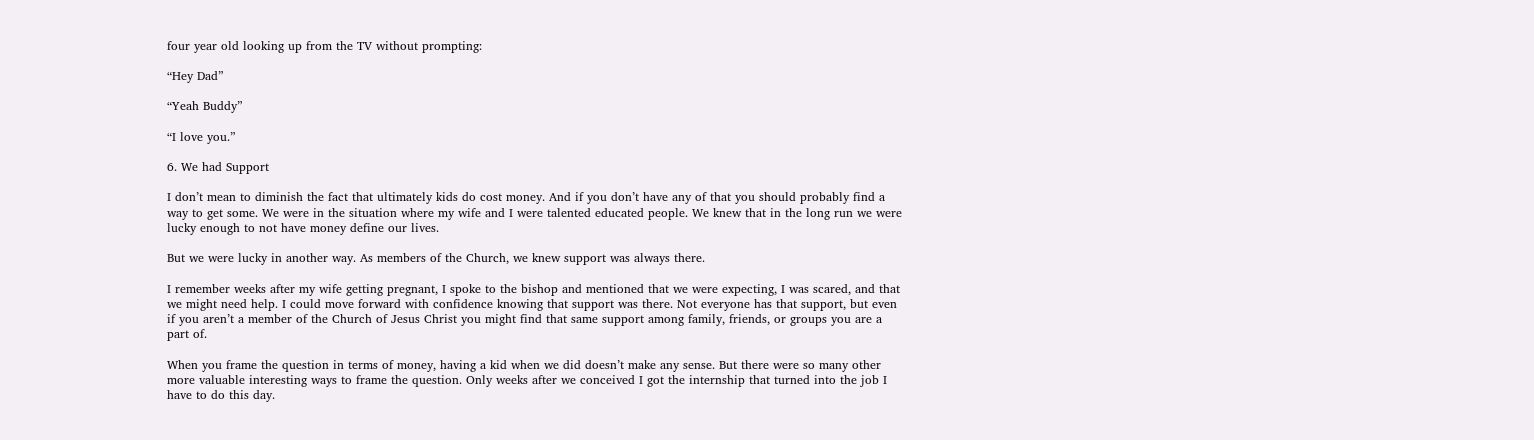four year old looking up from the TV without prompting:

“Hey Dad”

“Yeah Buddy”

“I love you.”

6. We had Support

I don’t mean to diminish the fact that ultimately kids do cost money. And if you don’t have any of that you should probably find a way to get some. We were in the situation where my wife and I were talented educated people. We knew that in the long run we were lucky enough to not have money define our lives.

But we were lucky in another way. As members of the Church, we knew support was always there.

I remember weeks after my wife getting pregnant, I spoke to the bishop and mentioned that we were expecting, I was scared, and that we might need help. I could move forward with confidence knowing that support was there. Not everyone has that support, but even if you aren’t a member of the Church of Jesus Christ you might find that same support among family, friends, or groups you are a part of.

When you frame the question in terms of money, having a kid when we did doesn’t make any sense. But there were so many other more valuable interesting ways to frame the question. Only weeks after we conceived I got the internship that turned into the job I have to do this day.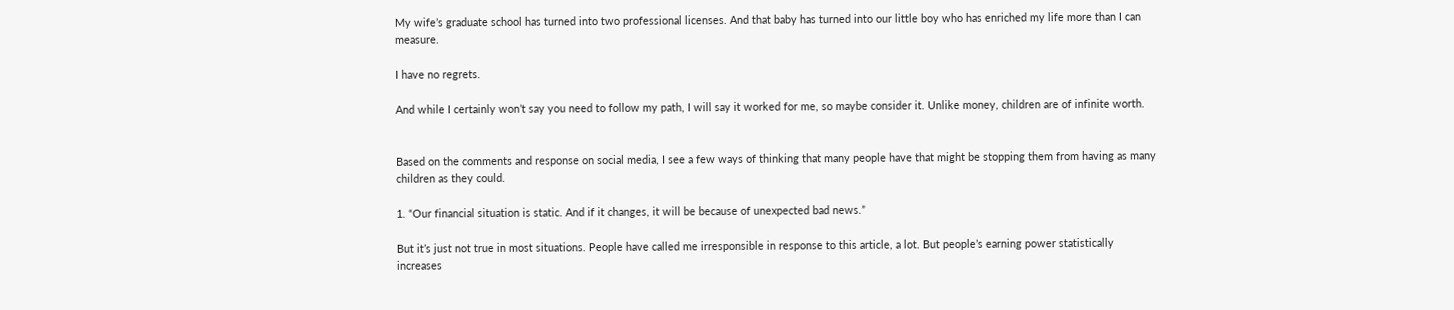My wife’s graduate school has turned into two professional licenses. And that baby has turned into our little boy who has enriched my life more than I can measure.

I have no regrets.

And while I certainly won’t say you need to follow my path, I will say it worked for me, so maybe consider it. Unlike money, children are of infinite worth.


Based on the comments and response on social media, I see a few ways of thinking that many people have that might be stopping them from having as many children as they could.

1. “Our financial situation is static. And if it changes, it will be because of unexpected bad news.”

But it’s just not true in most situations. People have called me irresponsible in response to this article, a lot. But people’s earning power statistically increases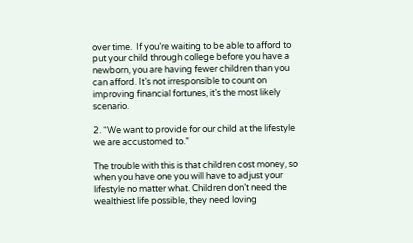over time.  If you’re waiting to be able to afford to put your child through college before you have a newborn, you are having fewer children than you can afford. It’s not irresponsible to count on improving financial fortunes, it’s the most likely scenario.

2. “We want to provide for our child at the lifestyle we are accustomed to.”

The trouble with this is that children cost money, so when you have one you will have to adjust your lifestyle no matter what. Children don’t need the wealthiest life possible, they need loving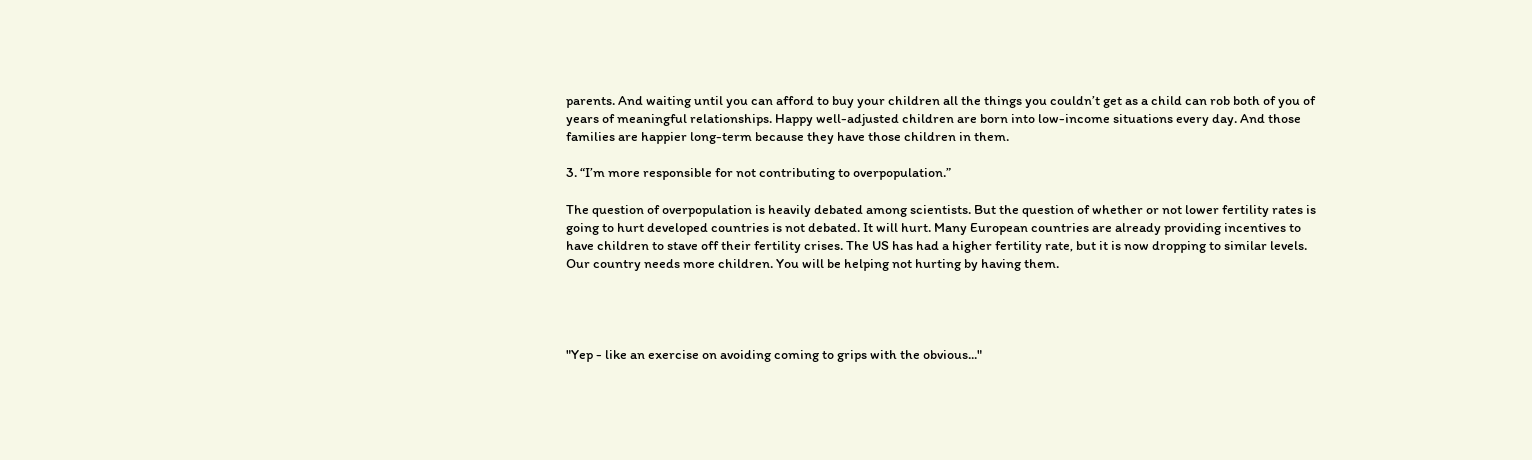parents. And waiting until you can afford to buy your children all the things you couldn’t get as a child can rob both of you of years of meaningful relationships. Happy well-adjusted children are born into low-income situations every day. And those families are happier long-term because they have those children in them.

3. “I’m more responsible for not contributing to overpopulation.”

The question of overpopulation is heavily debated among scientists. But the question of whether or not lower fertility rates is going to hurt developed countries is not debated. It will hurt. Many European countries are already providing incentives to have children to stave off their fertility crises. The US has had a higher fertility rate, but it is now dropping to similar levels. Our country needs more children. You will be helping not hurting by having them.




"Yep - like an exercise on avoiding coming to grips with the obvious..."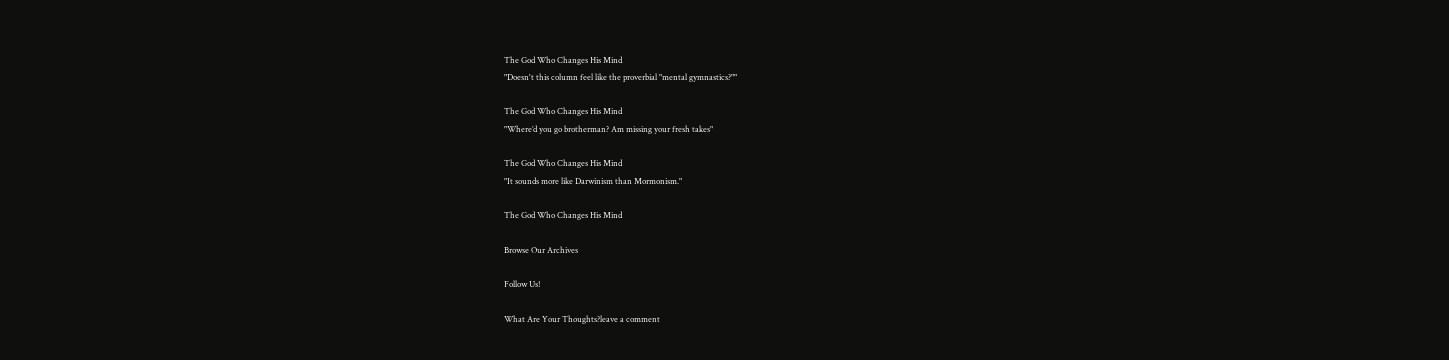The God Who Changes His Mind
"Doesn't this column feel like the proverbial "mental gymnastics?""

The God Who Changes His Mind
"Where’d you go brotherman? Am missing your fresh takes"

The God Who Changes His Mind
"It sounds more like Darwinism than Mormonism."

The God Who Changes His Mind

Browse Our Archives

Follow Us!

What Are Your Thoughts?leave a comment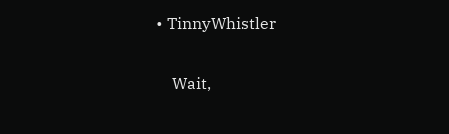• TinnyWhistler

    Wait,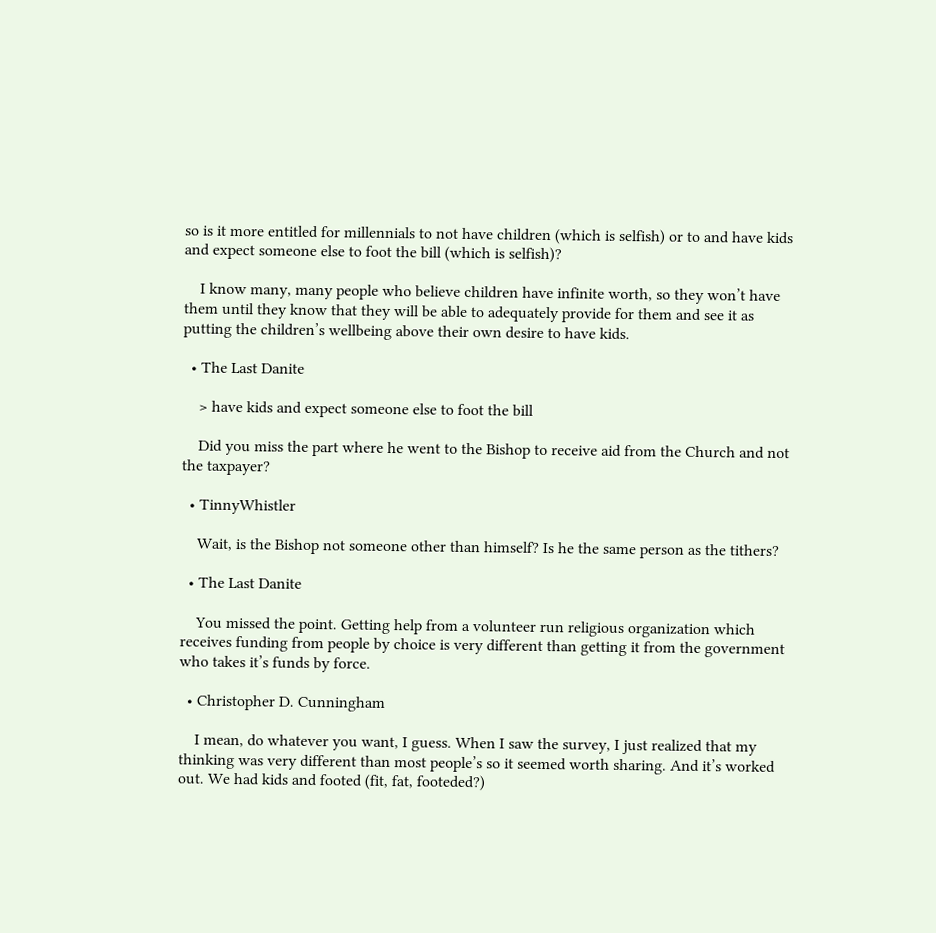so is it more entitled for millennials to not have children (which is selfish) or to and have kids and expect someone else to foot the bill (which is selfish)?

    I know many, many people who believe children have infinite worth, so they won’t have them until they know that they will be able to adequately provide for them and see it as putting the children’s wellbeing above their own desire to have kids.

  • The Last Danite

    > have kids and expect someone else to foot the bill

    Did you miss the part where he went to the Bishop to receive aid from the Church and not the taxpayer?

  • TinnyWhistler

    Wait, is the Bishop not someone other than himself? Is he the same person as the tithers?

  • The Last Danite

    You missed the point. Getting help from a volunteer run religious organization which receives funding from people by choice is very different than getting it from the government who takes it’s funds by force.

  • Christopher D. Cunningham

    I mean, do whatever you want, I guess. When I saw the survey, I just realized that my thinking was very different than most people’s so it seemed worth sharing. And it’s worked out. We had kids and footed (fit, fat, footeded?)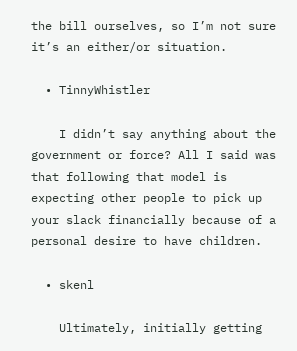the bill ourselves, so I’m not sure it’s an either/or situation.

  • TinnyWhistler

    I didn’t say anything about the government or force? All I said was that following that model is expecting other people to pick up your slack financially because of a personal desire to have children.

  • skenl

    Ultimately, initially getting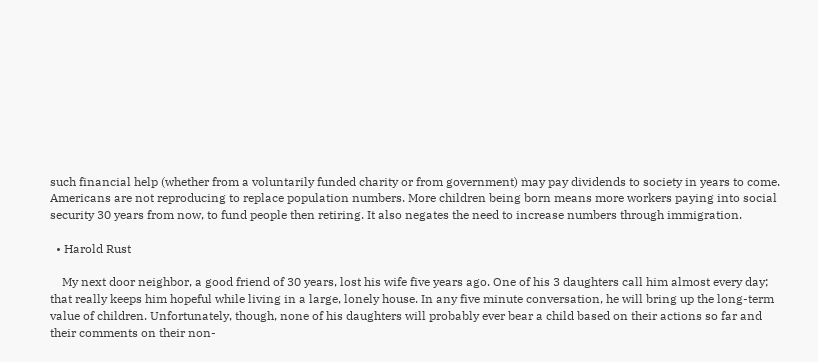such financial help (whether from a voluntarily funded charity or from government) may pay dividends to society in years to come. Americans are not reproducing to replace population numbers. More children being born means more workers paying into social security 30 years from now, to fund people then retiring. It also negates the need to increase numbers through immigration.

  • Harold Rust

    My next door neighbor, a good friend of 30 years, lost his wife five years ago. One of his 3 daughters call him almost every day; that really keeps him hopeful while living in a large, lonely house. In any five minute conversation, he will bring up the long-term value of children. Unfortunately, though, none of his daughters will probably ever bear a child based on their actions so far and their comments on their non-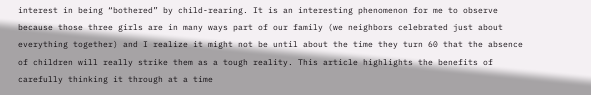interest in being “bothered” by child-rearing. It is an interesting phenomenon for me to observe because those three girls are in many ways part of our family (we neighbors celebrated just about everything together) and I realize it might not be until about the time they turn 60 that the absence of children will really strike them as a tough reality. This article highlights the benefits of carefully thinking it through at a time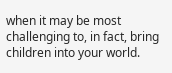when it may be most challenging to, in fact, bring children into your world.